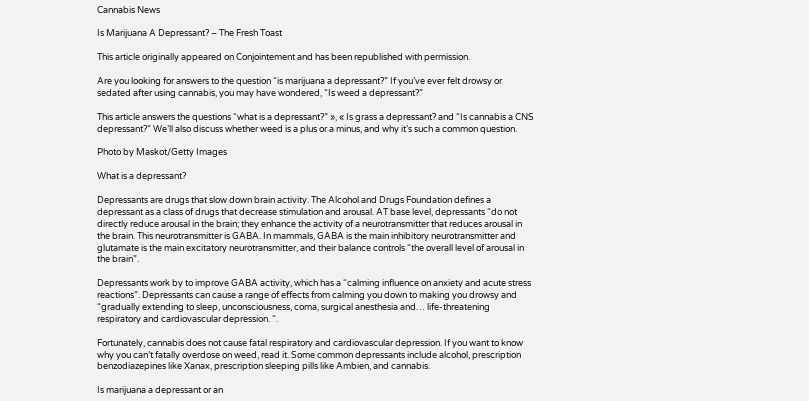Cannabis News

Is Marijuana A Depressant? – The Fresh Toast

This article originally appeared on Conjointement and has been republished with permission.

Are you looking for answers to the question “is marijuana a depressant?” If you’ve ever felt drowsy or sedated after using cannabis, you may have wondered, “Is weed a depressant?”

This article answers the questions “what is a depressant?” », « Is grass a depressant? and “Is cannabis a CNS depressant?” We’ll also discuss whether weed is a plus or a minus, and why it’s such a common question.

Photo by Maskot/Getty Images

What is a depressant?

Depressants are drugs that slow down brain activity. The Alcohol and Drugs Foundation defines a depressant as a class of drugs that decrease stimulation and arousal. AT base level, depressants “do not directly reduce arousal in the brain; they enhance the activity of a neurotransmitter that reduces arousal in the brain. This neurotransmitter is GABA. In mammals, GABA is the main inhibitory neurotransmitter and glutamate is the main excitatory neurotransmitter, and their balance controls “the overall level of arousal in the brain”.

Depressants work by to improve GABA activity, which has a “calming influence on anxiety and acute stress reactions”. Depressants can cause a range of effects from calming you down to making you drowsy and “gradually extending to sleep, unconsciousness, coma, surgical anesthesia and… life-threatening respiratory and cardiovascular depression. “.

Fortunately, cannabis does not cause fatal respiratory and cardiovascular depression. If you want to know why you can’t fatally overdose on weed, read it. Some common depressants include alcohol, prescription benzodiazepines like Xanax, prescription sleeping pills like Ambien, and cannabis.

Is marijuana a depressant or an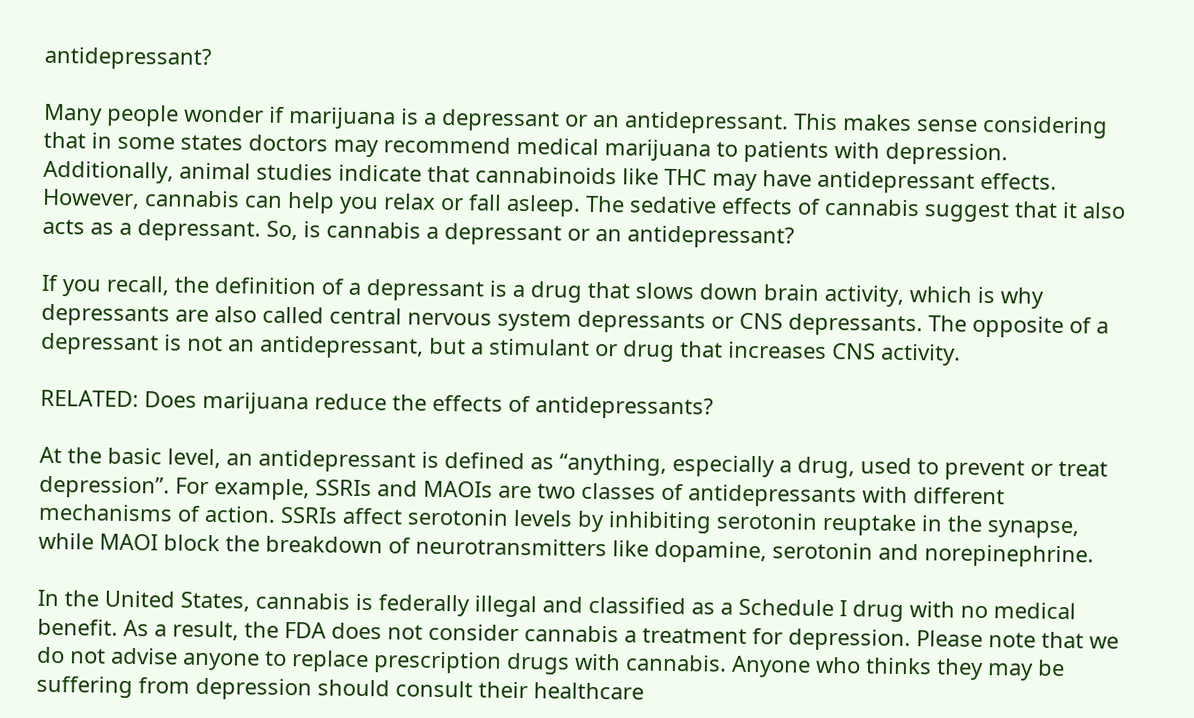antidepressant?

Many people wonder if marijuana is a depressant or an antidepressant. This makes sense considering that in some states doctors may recommend medical marijuana to patients with depression. Additionally, animal studies indicate that cannabinoids like THC may have antidepressant effects. However, cannabis can help you relax or fall asleep. The sedative effects of cannabis suggest that it also acts as a depressant. So, is cannabis a depressant or an antidepressant?

If you recall, the definition of a depressant is a drug that slows down brain activity, which is why depressants are also called central nervous system depressants or CNS depressants. The opposite of a depressant is not an antidepressant, but a stimulant or drug that increases CNS activity.

RELATED: Does marijuana reduce the effects of antidepressants?

At the basic level, an antidepressant is defined as “anything, especially a drug, used to prevent or treat depression”. For example, SSRIs and MAOIs are two classes of antidepressants with different mechanisms of action. SSRIs affect serotonin levels by inhibiting serotonin reuptake in the synapse, while MAOI block the breakdown of neurotransmitters like dopamine, serotonin and norepinephrine.

In the United States, cannabis is federally illegal and classified as a Schedule I drug with no medical benefit. As a result, the FDA does not consider cannabis a treatment for depression. Please note that we do not advise anyone to replace prescription drugs with cannabis. Anyone who thinks they may be suffering from depression should consult their healthcare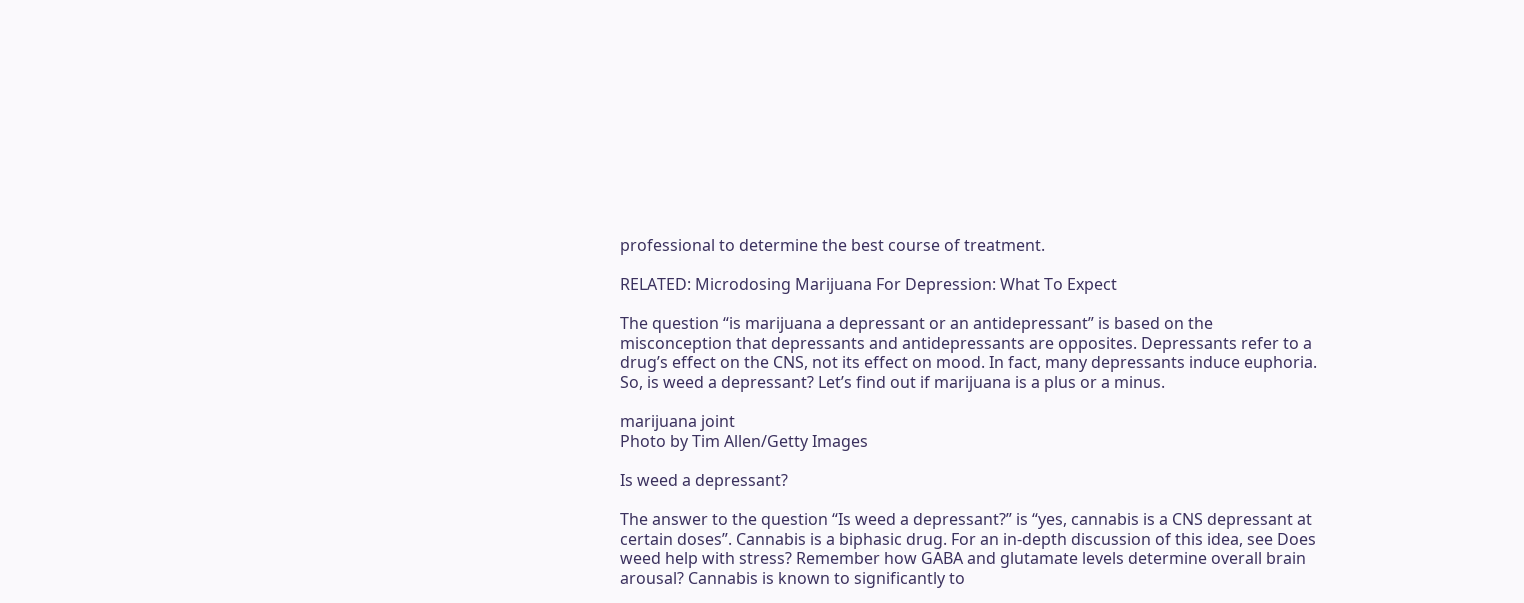professional to determine the best course of treatment.

RELATED: Microdosing Marijuana For Depression: What To Expect

The question “is marijuana a depressant or an antidepressant” is based on the misconception that depressants and antidepressants are opposites. Depressants refer to a drug’s effect on the CNS, not its effect on mood. In fact, many depressants induce euphoria. So, is weed a depressant? Let’s find out if marijuana is a plus or a minus.

marijuana joint
Photo by Tim Allen/Getty Images

Is weed a depressant?

The answer to the question “Is weed a depressant?” is “yes, cannabis is a CNS depressant at certain doses”. Cannabis is a biphasic drug. For an in-depth discussion of this idea, see Does weed help with stress? Remember how GABA and glutamate levels determine overall brain arousal? Cannabis is known to significantly to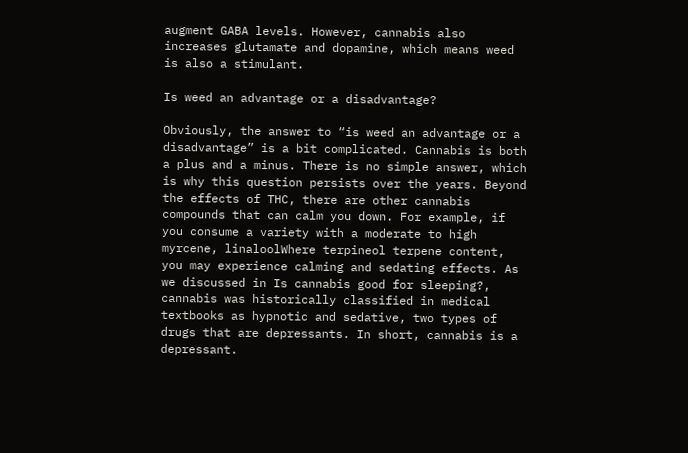augment GABA levels. However, cannabis also increases glutamate and dopamine, which means weed is also a stimulant.

Is weed an advantage or a disadvantage?

Obviously, the answer to “is weed an advantage or a disadvantage” is a bit complicated. Cannabis is both a plus and a minus. There is no simple answer, which is why this question persists over the years. Beyond the effects of THC, there are other cannabis compounds that can calm you down. For example, if you consume a variety with a moderate to high myrcene, linaloolWhere terpineol terpene content, you may experience calming and sedating effects. As we discussed in Is cannabis good for sleeping?, cannabis was historically classified in medical textbooks as hypnotic and sedative, two types of drugs that are depressants. In short, cannabis is a depressant.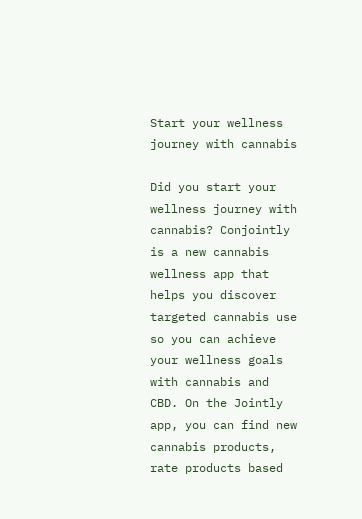Start your wellness journey with cannabis

Did you start your wellness journey with cannabis? Conjointly is a new cannabis wellness app that helps you discover targeted cannabis use so you can achieve your wellness goals with cannabis and CBD. On the Jointly app, you can find new cannabis products, rate products based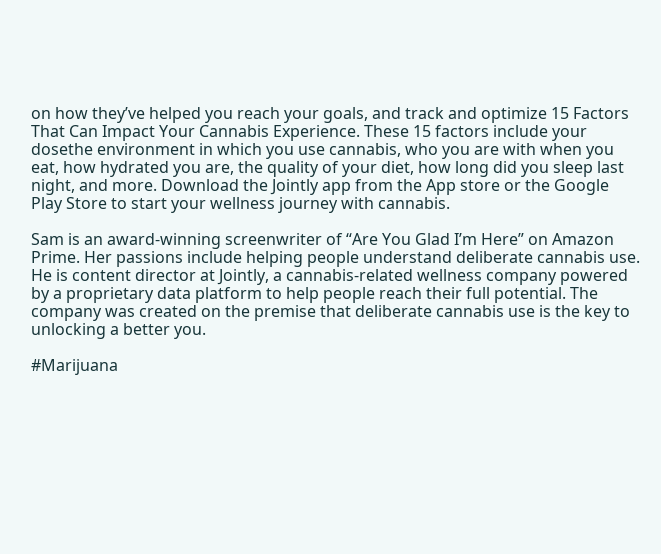on how they’ve helped you reach your goals, and track and optimize 15 Factors That Can Impact Your Cannabis Experience. These 15 factors include your dosethe environment in which you use cannabis, who you are with when you eat, how hydrated you are, the quality of your diet, how long did you sleep last night, and more. Download the Jointly app from the App store or the Google Play Store to start your wellness journey with cannabis.

Sam is an award-winning screenwriter of “Are You Glad I’m Here” on Amazon Prime. Her passions include helping people understand deliberate cannabis use. He is content director at Jointly, a cannabis-related wellness company powered by a proprietary data platform to help people reach their full potential. The company was created on the premise that deliberate cannabis use is the key to unlocking a better you.

#Marijuana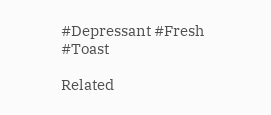#Depressant #Fresh #Toast

Related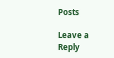Posts

Leave a Reply